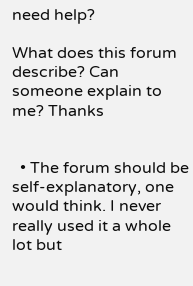need help?

What does this forum describe? Can someone explain to me? Thanks


  • The forum should be self-explanatory, one would think. I never really used it a whole lot but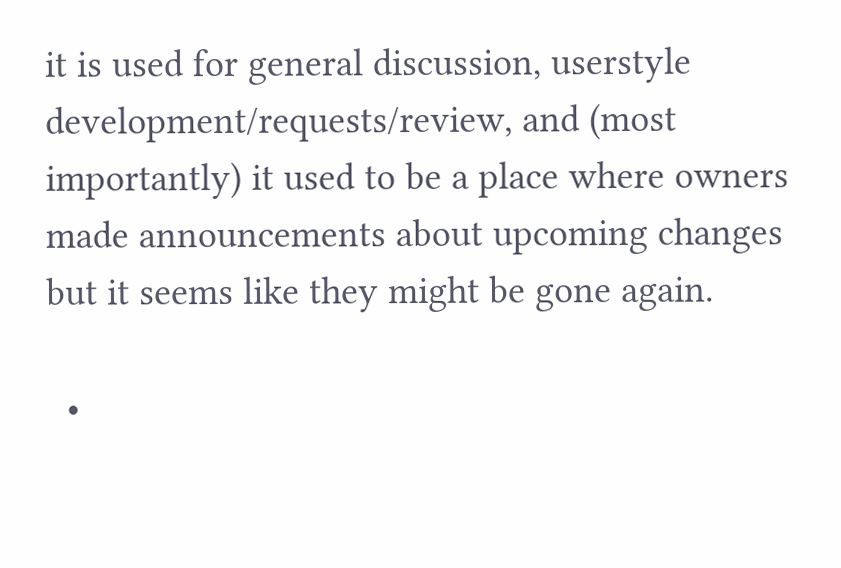it is used for general discussion, userstyle development/requests/review, and (most importantly) it used to be a place where owners made announcements about upcoming changes but it seems like they might be gone again.

  •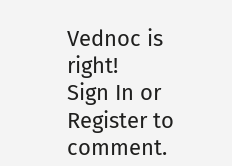Vednoc is right!
Sign In or Register to comment.